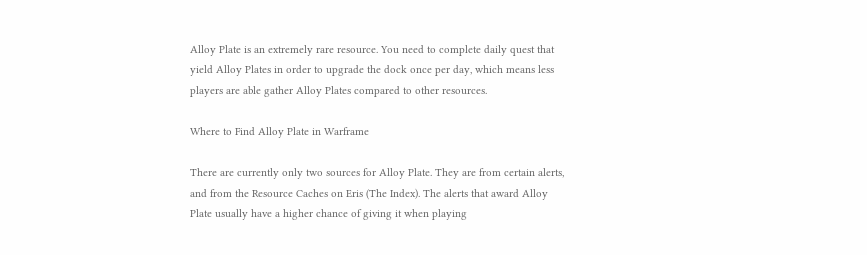Alloy Plate is an extremely rare resource. You need to complete daily quest that yield Alloy Plates in order to upgrade the dock once per day, which means less players are able gather Alloy Plates compared to other resources.

Where to Find Alloy Plate in Warframe

There are currently only two sources for Alloy Plate. They are from certain alerts, and from the Resource Caches on Eris (The Index). The alerts that award Alloy Plate usually have a higher chance of giving it when playing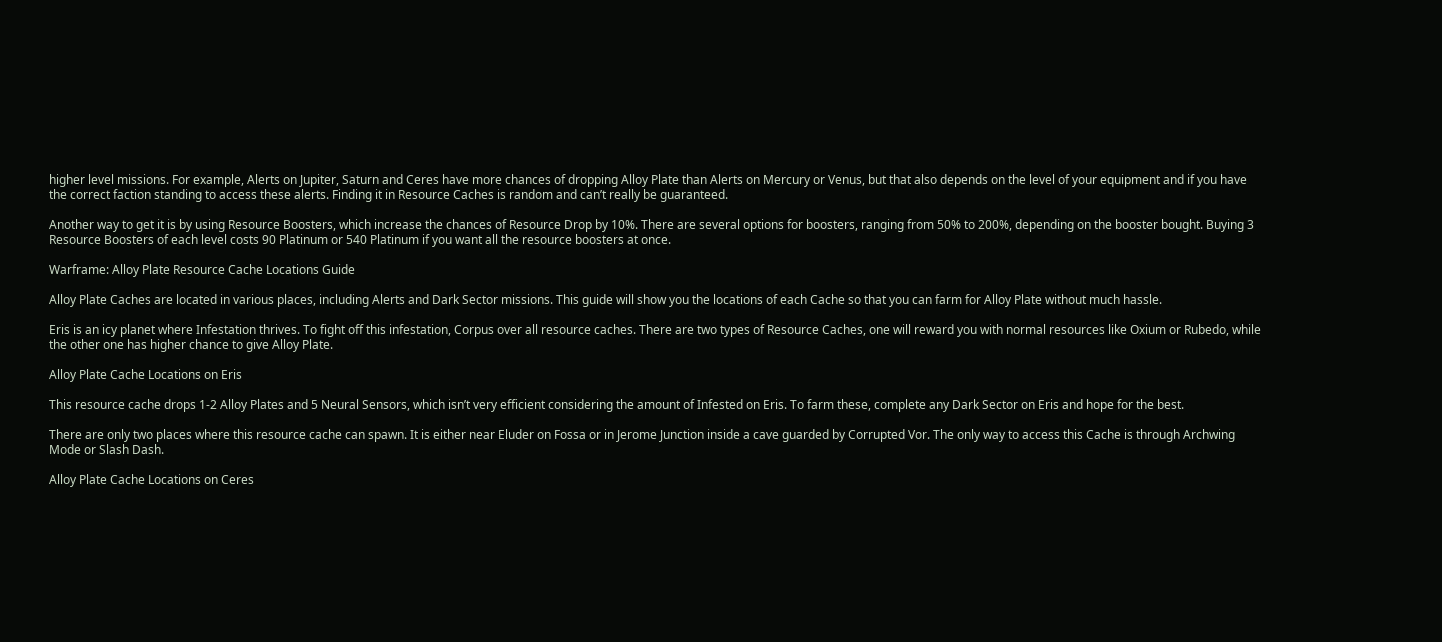higher level missions. For example, Alerts on Jupiter, Saturn and Ceres have more chances of dropping Alloy Plate than Alerts on Mercury or Venus, but that also depends on the level of your equipment and if you have the correct faction standing to access these alerts. Finding it in Resource Caches is random and can’t really be guaranteed.

Another way to get it is by using Resource Boosters, which increase the chances of Resource Drop by 10%. There are several options for boosters, ranging from 50% to 200%, depending on the booster bought. Buying 3 Resource Boosters of each level costs 90 Platinum or 540 Platinum if you want all the resource boosters at once.

Warframe: Alloy Plate Resource Cache Locations Guide

Alloy Plate Caches are located in various places, including Alerts and Dark Sector missions. This guide will show you the locations of each Cache so that you can farm for Alloy Plate without much hassle.

Eris is an icy planet where Infestation thrives. To fight off this infestation, Corpus over all resource caches. There are two types of Resource Caches, one will reward you with normal resources like Oxium or Rubedo, while the other one has higher chance to give Alloy Plate.

Alloy Plate Cache Locations on Eris

This resource cache drops 1-2 Alloy Plates and 5 Neural Sensors, which isn’t very efficient considering the amount of Infested on Eris. To farm these, complete any Dark Sector on Eris and hope for the best.

There are only two places where this resource cache can spawn. It is either near Eluder on Fossa or in Jerome Junction inside a cave guarded by Corrupted Vor. The only way to access this Cache is through Archwing Mode or Slash Dash.

Alloy Plate Cache Locations on Ceres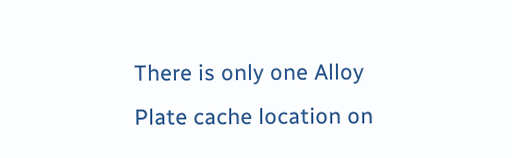There is only one Alloy Plate cache location on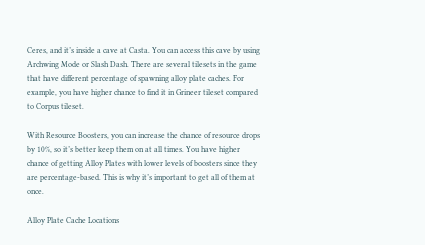Ceres, and it’s inside a cave at Casta. You can access this cave by using Archwing Mode or Slash Dash. There are several tilesets in the game that have different percentage of spawning alloy plate caches. For example, you have higher chance to find it in Grineer tileset compared to Corpus tileset.

With Resource Boosters, you can increase the chance of resource drops by 10%, so it’s better keep them on at all times. You have higher chance of getting Alloy Plates with lower levels of boosters since they are percentage-based. This is why it’s important to get all of them at once.

Alloy Plate Cache Locations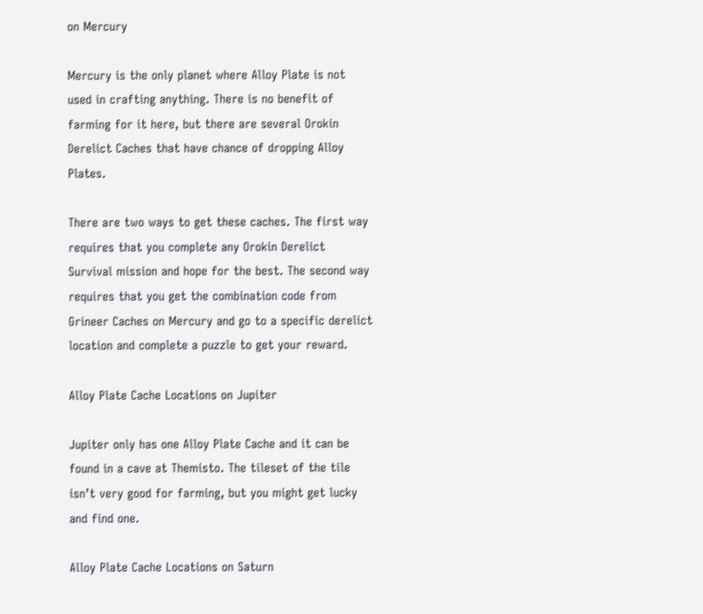on Mercury

Mercury is the only planet where Alloy Plate is not used in crafting anything. There is no benefit of farming for it here, but there are several Orokin Derelict Caches that have chance of dropping Alloy Plates.

There are two ways to get these caches. The first way requires that you complete any Orokin Derelict Survival mission and hope for the best. The second way requires that you get the combination code from Grineer Caches on Mercury and go to a specific derelict location and complete a puzzle to get your reward.

Alloy Plate Cache Locations on Jupiter

Jupiter only has one Alloy Plate Cache and it can be found in a cave at Themisto. The tileset of the tile isn’t very good for farming, but you might get lucky and find one.

Alloy Plate Cache Locations on Saturn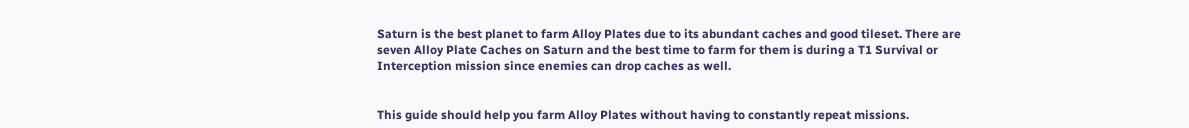Saturn is the best planet to farm Alloy Plates due to its abundant caches and good tileset. There are seven Alloy Plate Caches on Saturn and the best time to farm for them is during a T1 Survival or Interception mission since enemies can drop caches as well.


This guide should help you farm Alloy Plates without having to constantly repeat missions.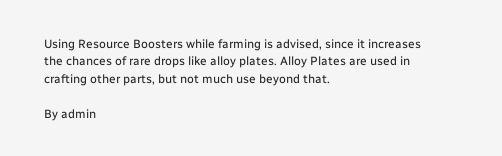Using Resource Boosters while farming is advised, since it increases the chances of rare drops like alloy plates. Alloy Plates are used in crafting other parts, but not much use beyond that.

By admin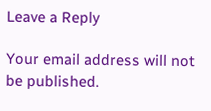Leave a Reply

Your email address will not be published.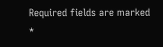Required fields are marked *